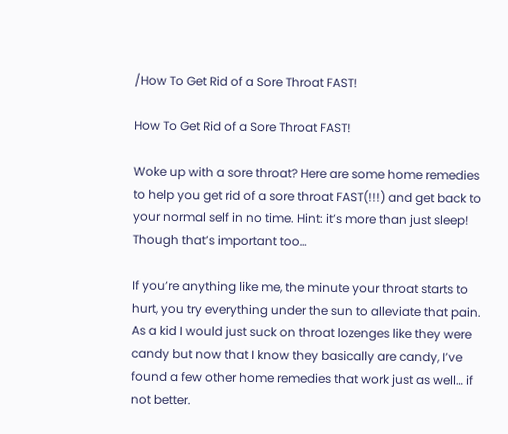/How To Get Rid of a Sore Throat FAST!

How To Get Rid of a Sore Throat FAST!

Woke up with a sore throat? Here are some home remedies to help you get rid of a sore throat FAST(!!!) and get back to your normal self in no time. Hint: it’s more than just sleep! Though that’s important too…

If you’re anything like me, the minute your throat starts to hurt, you try everything under the sun to alleviate that pain. As a kid I would just suck on throat lozenges like they were candy but now that I know they basically are candy, I’ve found a few other home remedies that work just as well… if not better.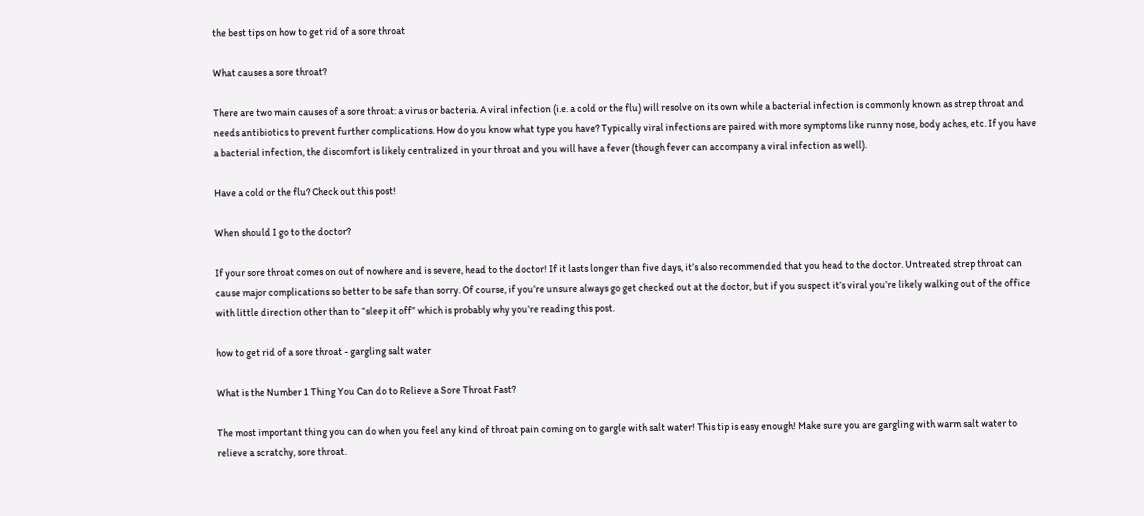the best tips on how to get rid of a sore throat

What causes a sore throat?

There are two main causes of a sore throat: a virus or bacteria. A viral infection (i.e. a cold or the flu) will resolve on its own while a bacterial infection is commonly known as strep throat and needs antibiotics to prevent further complications. How do you know what type you have? Typically viral infections are paired with more symptoms like runny nose, body aches, etc. If you have a bacterial infection, the discomfort is likely centralized in your throat and you will have a fever (though fever can accompany a viral infection as well).

Have a cold or the flu? Check out this post!

When should I go to the doctor?

If your sore throat comes on out of nowhere and is severe, head to the doctor! If it lasts longer than five days, it’s also recommended that you head to the doctor. Untreated strep throat can cause major complications so better to be safe than sorry. Of course, if you’re unsure always go get checked out at the doctor, but if you suspect it’s viral you’re likely walking out of the office with little direction other than to “sleep it off” which is probably why you’re reading this post.

how to get rid of a sore throat - gargling salt water

What is the Number 1 Thing You Can do to Relieve a Sore Throat Fast?

The most important thing you can do when you feel any kind of throat pain coming on to gargle with salt water! This tip is easy enough! Make sure you are gargling with warm salt water to relieve a scratchy, sore throat.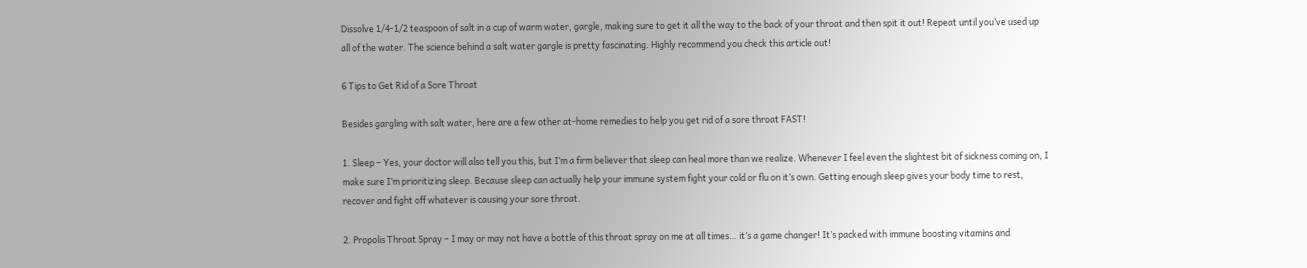Dissolve 1/4-1/2 teaspoon of salt in a cup of warm water, gargle, making sure to get it all the way to the back of your throat and then spit it out! Repeat until you’ve used up all of the water. The science behind a salt water gargle is pretty fascinating. Highly recommend you check this article out!

6 Tips to Get Rid of a Sore Throat

Besides gargling with salt water, here are a few other at-home remedies to help you get rid of a sore throat FAST!

1. Sleep – Yes, your doctor will also tell you this, but I’m a firm believer that sleep can heal more than we realize. Whenever I feel even the slightest bit of sickness coming on, I make sure I’m prioritizing sleep. Because sleep can actually help your immune system fight your cold or flu on it’s own. Getting enough sleep gives your body time to rest, recover and fight off whatever is causing your sore throat.

2. Propolis Throat Spray – I may or may not have a bottle of this throat spray on me at all times… it’s a game changer! It’s packed with immune boosting vitamins and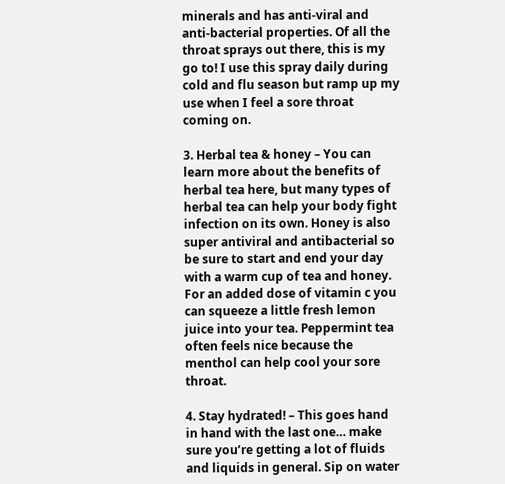minerals and has anti-viral and anti-bacterial properties. Of all the throat sprays out there, this is my go to! I use this spray daily during cold and flu season but ramp up my use when I feel a sore throat coming on.

3. Herbal tea & honey – You can learn more about the benefits of herbal tea here, but many types of herbal tea can help your body fight infection on its own. Honey is also super antiviral and antibacterial so be sure to start and end your day with a warm cup of tea and honey. For an added dose of vitamin c you can squeeze a little fresh lemon juice into your tea. Peppermint tea often feels nice because the menthol can help cool your sore throat.

4. Stay hydrated! – This goes hand in hand with the last one… make sure you’re getting a lot of fluids and liquids in general. Sip on water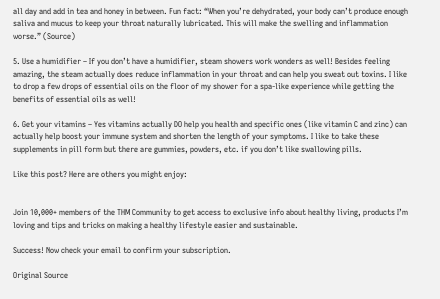all day and add in tea and honey in between. Fun fact: “When you’re dehydrated, your body can’t produce enough saliva and mucus to keep your throat naturally lubricated. This will make the swelling and inflammation worse.” (Source)

5. Use a humidifier – If you don’t have a humidifier, steam showers work wonders as well! Besides feeling amazing, the steam actually does reduce inflammation in your throat and can help you sweat out toxins. I like to drop a few drops of essential oils on the floor of my shower for a spa-like experience while getting the benefits of essential oils as well!

6. Get your vitamins – Yes vitamins actually DO help you health and specific ones (like vitamin C and zinc) can actually help boost your immune system and shorten the length of your symptoms. I like to take these supplements in pill form but there are gummies, powders, etc. if you don’t like swallowing pills.

Like this post? Here are others you might enjoy:


Join 10,000+ members of the THM Community to get access to exclusive info about healthy living, products I’m loving and tips and tricks on making a healthy lifestyle easier and sustainable.

Success! Now check your email to confirm your subscription.

Original Source